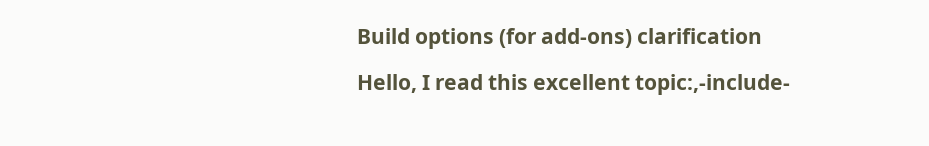Build options (for add-ons) clarification

Hello, I read this excellent topic:,-include-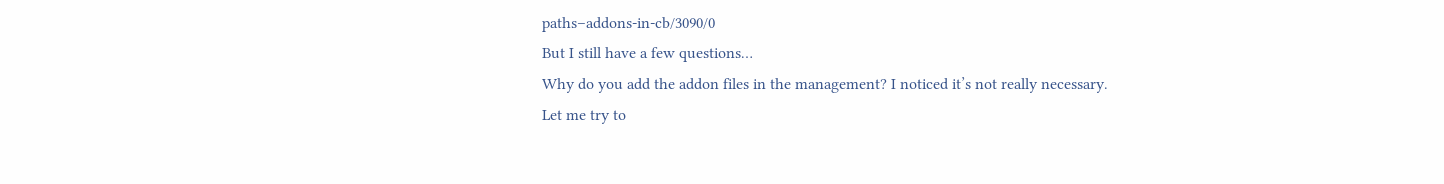paths–addons-in-cb/3090/0
But I still have a few questions…
Why do you add the addon files in the management? I noticed it’s not really necessary.
Let me try to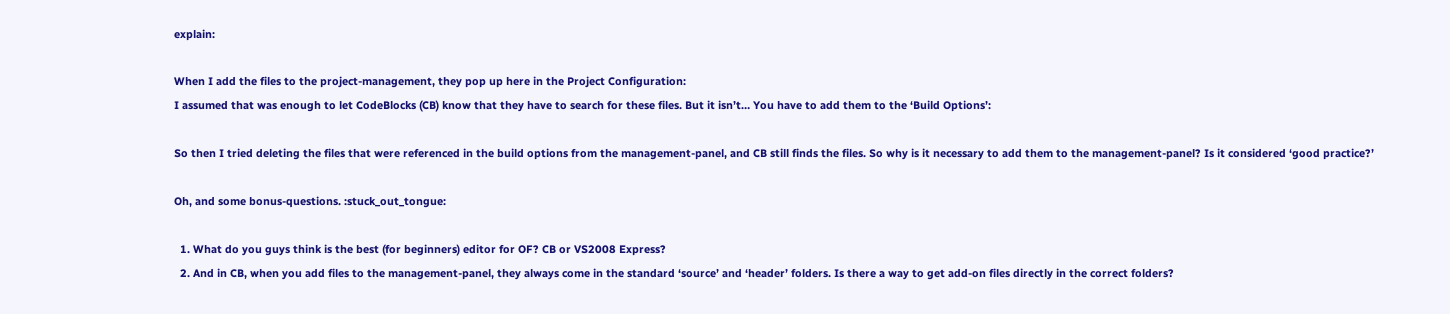explain:

When I add the files to the project-management, they pop up here in the Project Configuration:
I assumed that was enough to let CodeBlocks (CB) know that they have to search for these files. But it isn’t… You have to add them to the ‘Build Options’:

So then I tried deleting the files that were referenced in the build options from the management-panel, and CB still finds the files. So why is it necessary to add them to the management-panel? Is it considered ‘good practice?’

Oh, and some bonus-questions. :stuck_out_tongue:

  1. What do you guys think is the best (for beginners) editor for OF? CB or VS2008 Express?
  2. And in CB, when you add files to the management-panel, they always come in the standard ‘source’ and ‘header’ folders. Is there a way to get add-on files directly in the correct folders?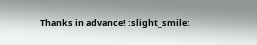Thanks in advance! :slight_smile: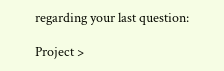regarding your last question:

Project >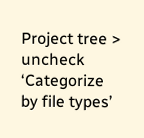Project tree > uncheck ‘Categorize by file types’